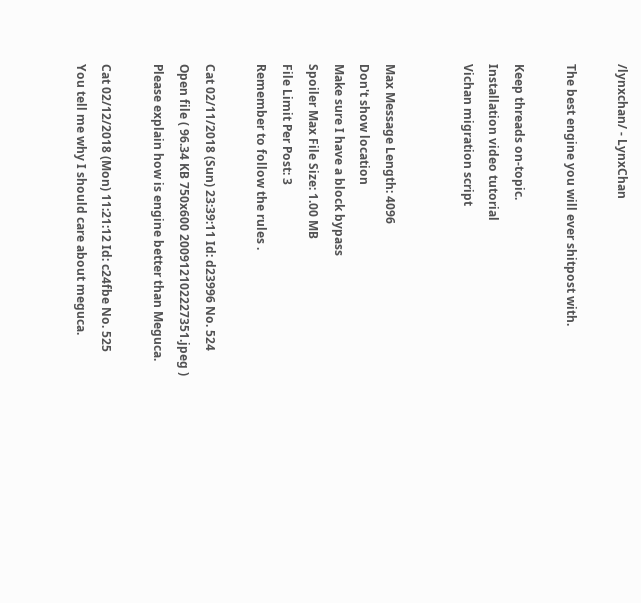/lynxchan/ - LynxChan

The best engine you will ever shitpost with.

Keep threads on-topic.
Installation video tutorial
Vichan migration script


Max Message Length: 4096
Don't show location
Make sure I have a block bypass
Spoiler Max File Size: 1.00 MB
File Limit Per Post: 3
Remember to follow the rules .

Cat 02/11/2018 (Sun) 23:39:11 Id: d23996 No. 524
Open file ( 96.34 KB 750x600 200912102227351.jpeg )
Please explain how is engine better than Meguca.

Cat 02/12/2018 (Mon) 11:21:12 Id: c24fbe No. 525
You tell me why I should care about meguca.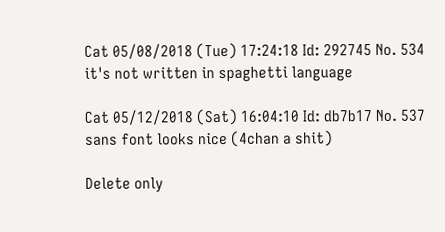Cat 05/08/2018 (Tue) 17:24:18 Id: 292745 No. 534
it's not written in spaghetti language

Cat 05/12/2018 (Sat) 16:04:10 Id: db7b17 No. 537
sans font looks nice (4chan a shit)

Delete only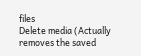files
Delete media (Actually removes the saved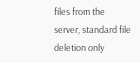files from the server, standard file deletion only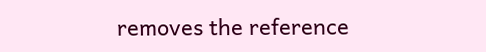removes the reference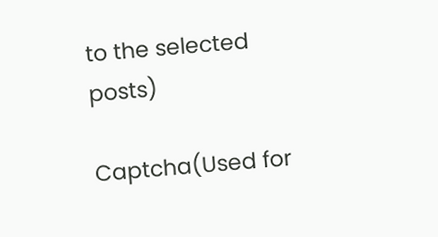to the selected posts)

Captcha(Used for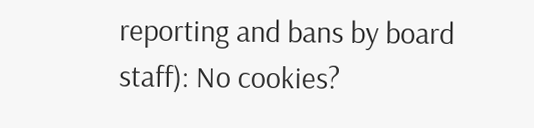reporting and bans by board staff): No cookies?